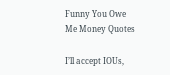Funny You Owe Me Money Quotes

I’ll accept IOUs,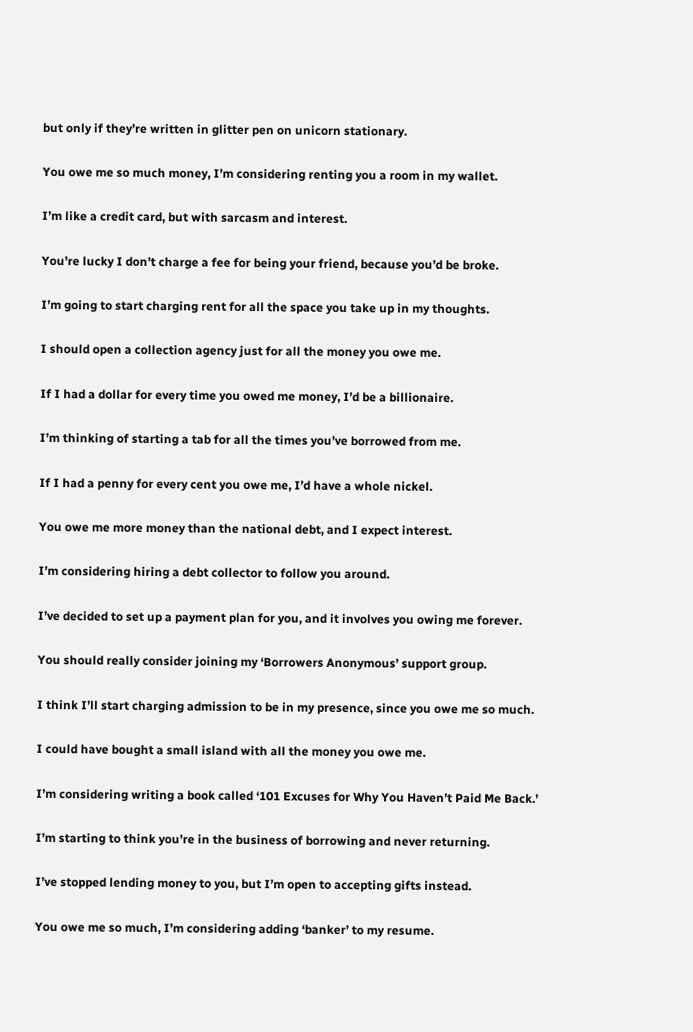but only if they’re written in glitter pen on unicorn stationary.

You owe me so much money, I’m considering renting you a room in my wallet.

I’m like a credit card, but with sarcasm and interest.

You’re lucky I don’t charge a fee for being your friend, because you’d be broke.

I’m going to start charging rent for all the space you take up in my thoughts.

I should open a collection agency just for all the money you owe me.

If I had a dollar for every time you owed me money, I’d be a billionaire.

I’m thinking of starting a tab for all the times you’ve borrowed from me.

If I had a penny for every cent you owe me, I’d have a whole nickel.

You owe me more money than the national debt, and I expect interest.

I’m considering hiring a debt collector to follow you around.

I’ve decided to set up a payment plan for you, and it involves you owing me forever.

You should really consider joining my ‘Borrowers Anonymous’ support group.

I think I’ll start charging admission to be in my presence, since you owe me so much.

I could have bought a small island with all the money you owe me.

I’m considering writing a book called ‘101 Excuses for Why You Haven’t Paid Me Back.’

I’m starting to think you’re in the business of borrowing and never returning.

I’ve stopped lending money to you, but I’m open to accepting gifts instead.

You owe me so much, I’m considering adding ‘banker’ to my resume.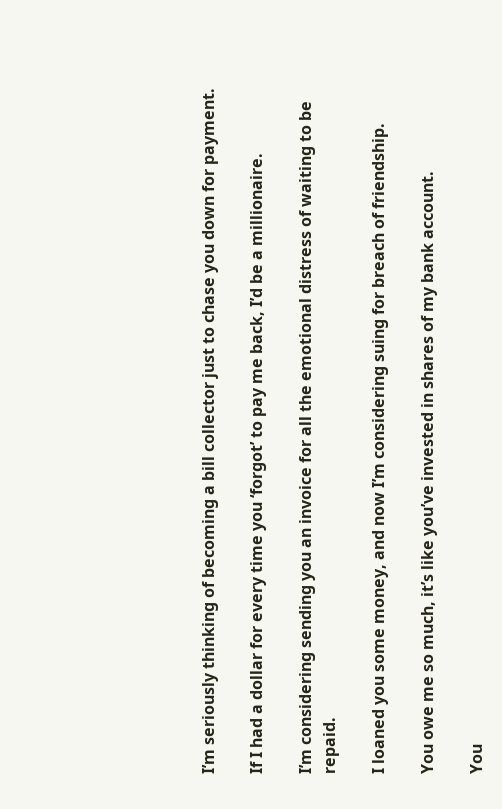I’m seriously thinking of becoming a bill collector just to chase you down for payment.

If I had a dollar for every time you ‘forgot’ to pay me back, I’d be a millionaire.

I’m considering sending you an invoice for all the emotional distress of waiting to be repaid.

I loaned you some money, and now I’m considering suing for breach of friendship.

You owe me so much, it’s like you’ve invested in shares of my bank account.

You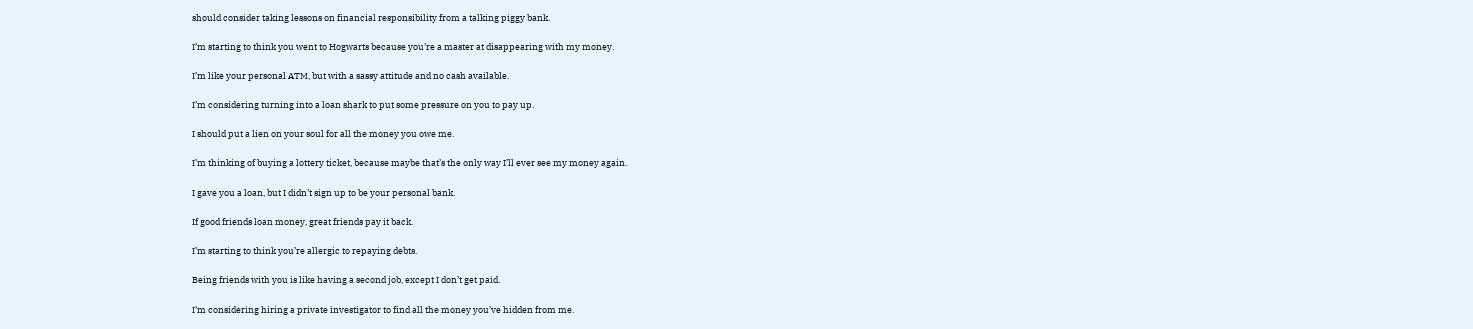should consider taking lessons on financial responsibility from a talking piggy bank.

I’m starting to think you went to Hogwarts because you’re a master at disappearing with my money.

I’m like your personal ATM, but with a sassy attitude and no cash available.

I’m considering turning into a loan shark to put some pressure on you to pay up.

I should put a lien on your soul for all the money you owe me.

I’m thinking of buying a lottery ticket, because maybe that’s the only way I’ll ever see my money again.

I gave you a loan, but I didn’t sign up to be your personal bank.

If good friends loan money, great friends pay it back.

I’m starting to think you’re allergic to repaying debts.

Being friends with you is like having a second job, except I don’t get paid.

I’m considering hiring a private investigator to find all the money you’ve hidden from me.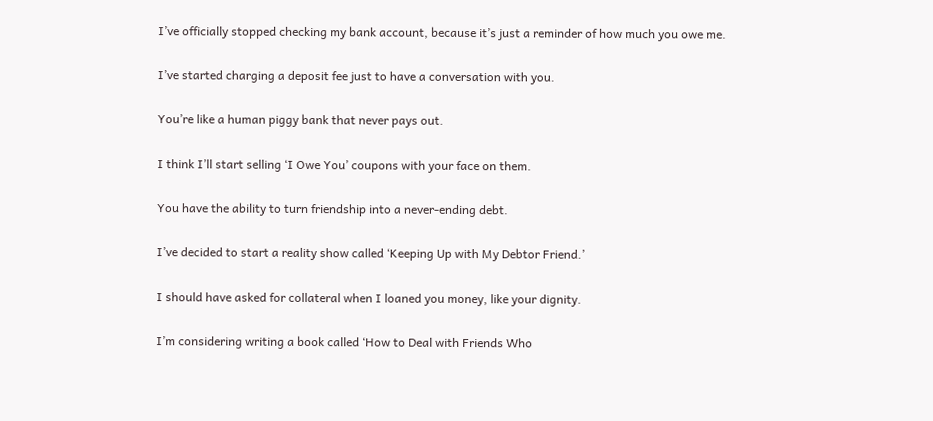I’ve officially stopped checking my bank account, because it’s just a reminder of how much you owe me.

I’ve started charging a deposit fee just to have a conversation with you.

You’re like a human piggy bank that never pays out.

I think I’ll start selling ‘I Owe You’ coupons with your face on them.

You have the ability to turn friendship into a never-ending debt.

I’ve decided to start a reality show called ‘Keeping Up with My Debtor Friend.’

I should have asked for collateral when I loaned you money, like your dignity.

I’m considering writing a book called ‘How to Deal with Friends Who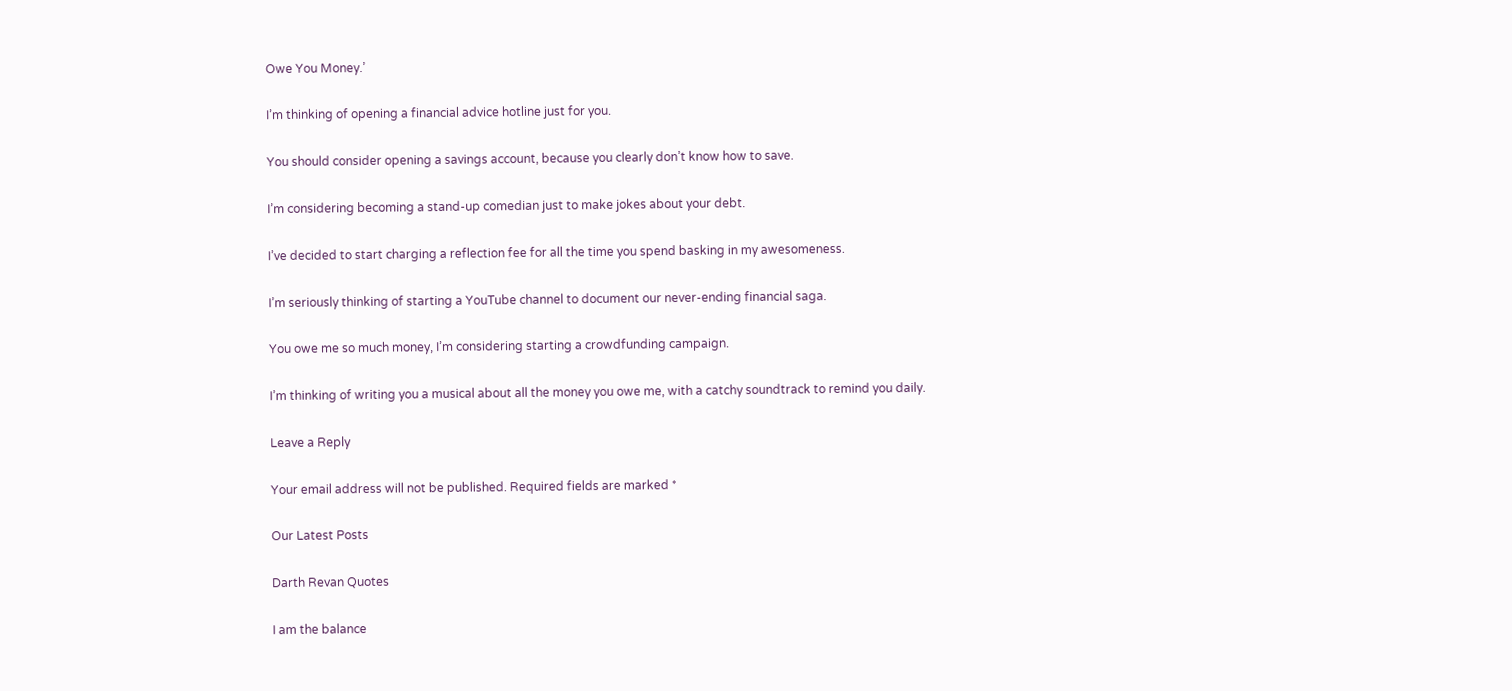Owe You Money.’

I’m thinking of opening a financial advice hotline just for you.

You should consider opening a savings account, because you clearly don’t know how to save.

I’m considering becoming a stand-up comedian just to make jokes about your debt.

I’ve decided to start charging a reflection fee for all the time you spend basking in my awesomeness.

I’m seriously thinking of starting a YouTube channel to document our never-ending financial saga.

You owe me so much money, I’m considering starting a crowdfunding campaign.

I’m thinking of writing you a musical about all the money you owe me, with a catchy soundtrack to remind you daily.

Leave a Reply

Your email address will not be published. Required fields are marked *

Our Latest Posts

Darth Revan Quotes

I am the balance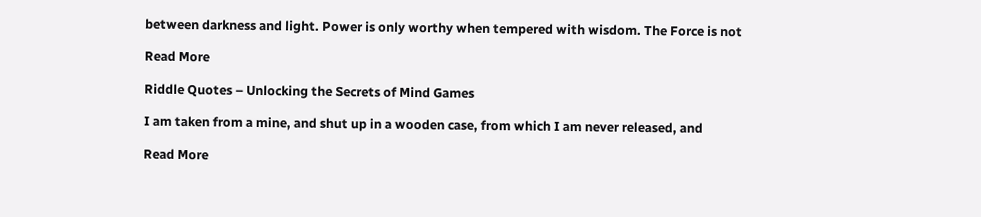between darkness and light. Power is only worthy when tempered with wisdom. The Force is not

Read More

Riddle Quotes – Unlocking the Secrets of Mind Games

I am taken from a mine, and shut up in a wooden case, from which I am never released, and

Read More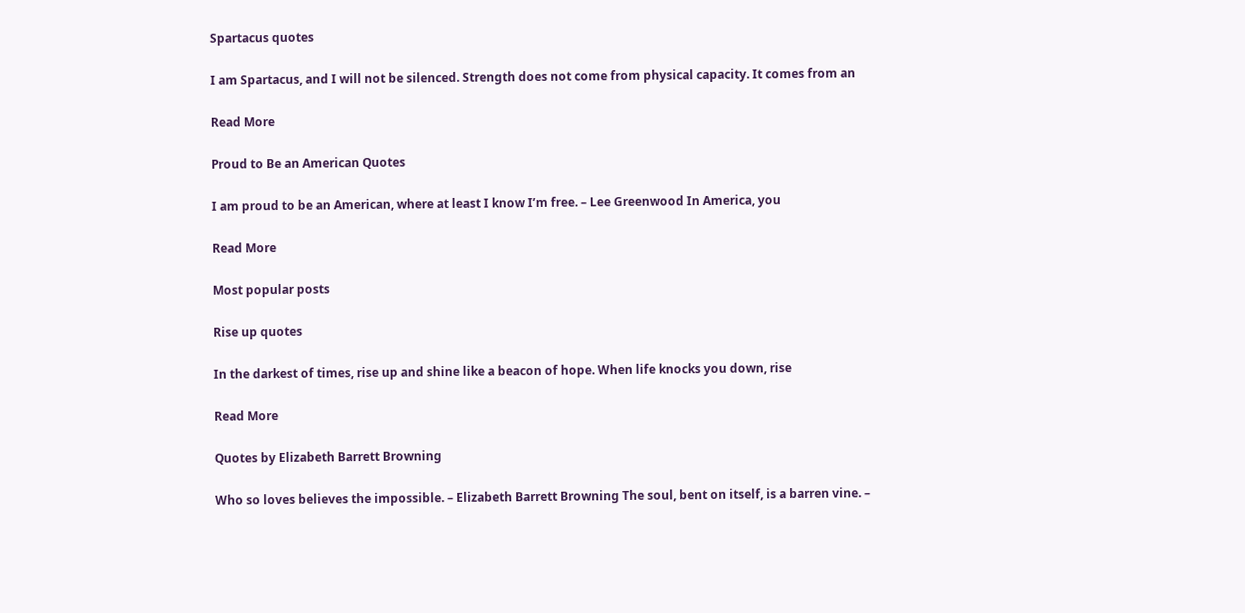Spartacus quotes

I am Spartacus, and I will not be silenced. Strength does not come from physical capacity. It comes from an

Read More

Proud to Be an American Quotes

I am proud to be an American, where at least I know I’m free. – Lee Greenwood In America, you

Read More

Most popular posts

Rise up quotes

In the darkest of times, rise up and shine like a beacon of hope. When life knocks you down, rise

Read More

Quotes by Elizabeth Barrett Browning

Who so loves believes the impossible. – Elizabeth Barrett Browning The soul, bent on itself, is a barren vine. –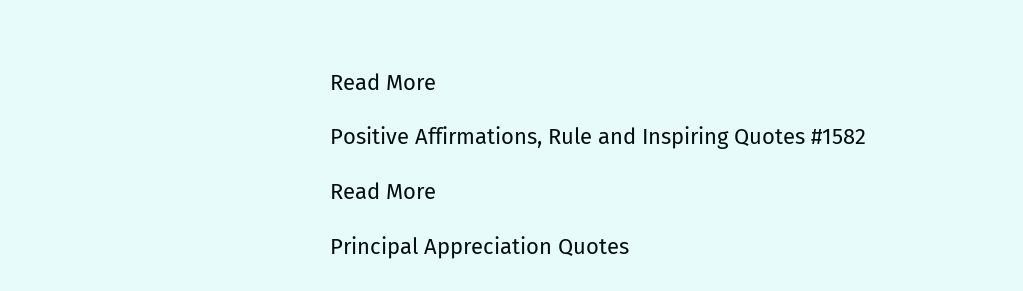Read More

Positive Affirmations, Rule and Inspiring Quotes #1582

Read More

Principal Appreciation Quotes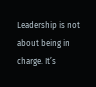Leadership is not about being in charge. It’s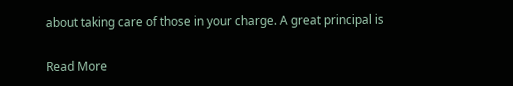about taking care of those in your charge. A great principal is

Read More